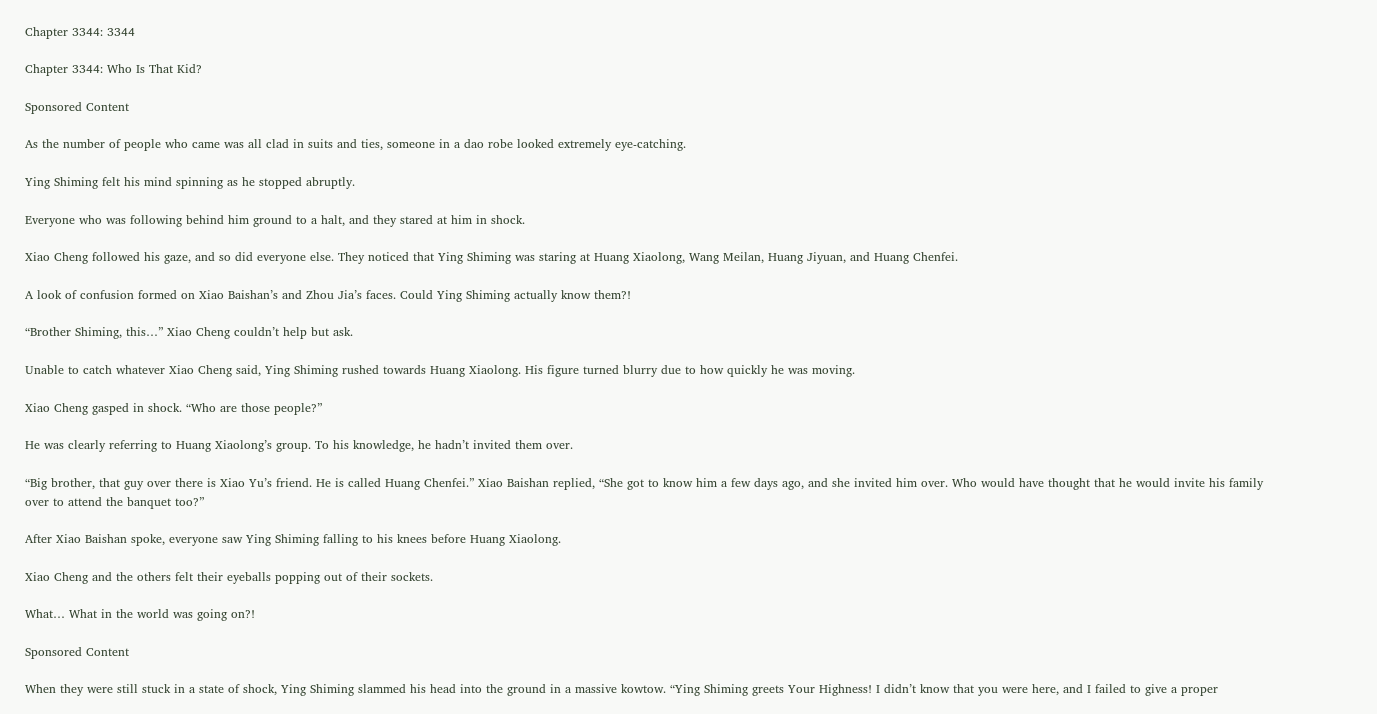Chapter 3344: 3344

Chapter 3344: Who Is That Kid?

Sponsored Content

As the number of people who came was all clad in suits and ties, someone in a dao robe looked extremely eye-catching.

Ying Shiming felt his mind spinning as he stopped abruptly.

Everyone who was following behind him ground to a halt, and they stared at him in shock.

Xiao Cheng followed his gaze, and so did everyone else. They noticed that Ying Shiming was staring at Huang Xiaolong, Wang Meilan, Huang Jiyuan, and Huang Chenfei.

A look of confusion formed on Xiao Baishan’s and Zhou Jia’s faces. Could Ying Shiming actually know them?!

“Brother Shiming, this…” Xiao Cheng couldn’t help but ask.

Unable to catch whatever Xiao Cheng said, Ying Shiming rushed towards Huang Xiaolong. His figure turned blurry due to how quickly he was moving.

Xiao Cheng gasped in shock. “Who are those people?”

He was clearly referring to Huang Xiaolong’s group. To his knowledge, he hadn’t invited them over.

“Big brother, that guy over there is Xiao Yu’s friend. He is called Huang Chenfei.” Xiao Baishan replied, “She got to know him a few days ago, and she invited him over. Who would have thought that he would invite his family over to attend the banquet too?”

After Xiao Baishan spoke, everyone saw Ying Shiming falling to his knees before Huang Xiaolong.

Xiao Cheng and the others felt their eyeballs popping out of their sockets.

What… What in the world was going on?!

Sponsored Content

When they were still stuck in a state of shock, Ying Shiming slammed his head into the ground in a massive kowtow. “Ying Shiming greets Your Highness! I didn’t know that you were here, and I failed to give a proper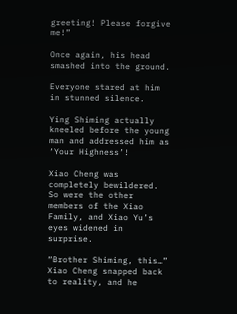greeting! Please forgive me!”

Once again, his head smashed into the ground.

Everyone stared at him in stunned silence.

Ying Shiming actually kneeled before the young man and addressed him as ‘Your Highness’!

Xiao Cheng was completely bewildered. So were the other members of the Xiao Family, and Xiao Yu’s eyes widened in surprise.

“Brother Shiming, this…” Xiao Cheng snapped back to reality, and he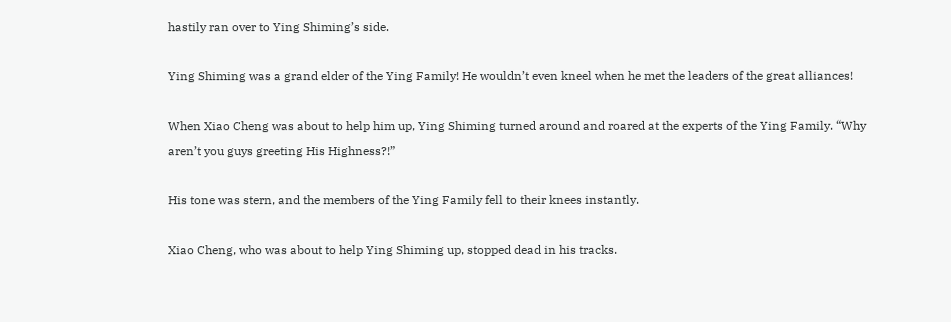hastily ran over to Ying Shiming’s side.

Ying Shiming was a grand elder of the Ying Family! He wouldn’t even kneel when he met the leaders of the great alliances!

When Xiao Cheng was about to help him up, Ying Shiming turned around and roared at the experts of the Ying Family. “Why aren’t you guys greeting His Highness?!”

His tone was stern, and the members of the Ying Family fell to their knees instantly.

Xiao Cheng, who was about to help Ying Shiming up, stopped dead in his tracks.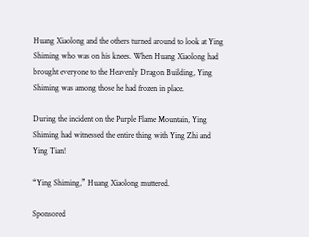Huang Xiaolong and the others turned around to look at Ying Shiming who was on his knees. When Huang Xiaolong had brought everyone to the Heavenly Dragon Building, Ying Shiming was among those he had frozen in place.

During the incident on the Purple Flame Mountain, Ying Shiming had witnessed the entire thing with Ying Zhi and Ying Tian!

“Ying Shiming,” Huang Xiaolong muttered.

Sponsored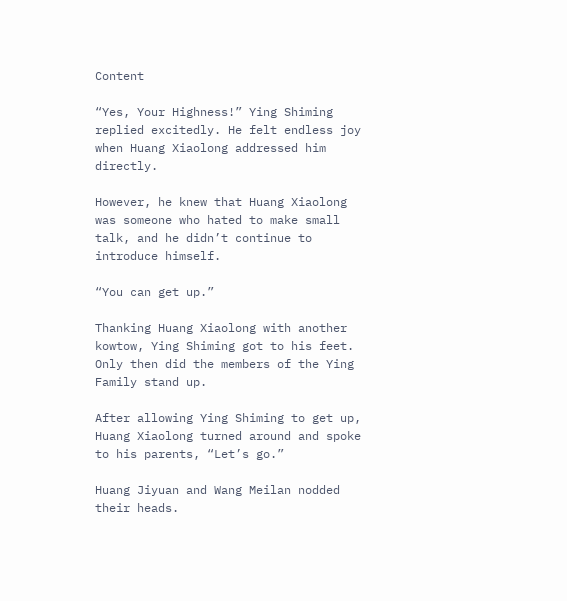Content

“Yes, Your Highness!” Ying Shiming replied excitedly. He felt endless joy when Huang Xiaolong addressed him directly.

However, he knew that Huang Xiaolong was someone who hated to make small talk, and he didn’t continue to introduce himself.

“You can get up.”

Thanking Huang Xiaolong with another kowtow, Ying Shiming got to his feet. Only then did the members of the Ying Family stand up.

After allowing Ying Shiming to get up, Huang Xiaolong turned around and spoke to his parents, “Let’s go.”

Huang Jiyuan and Wang Meilan nodded their heads.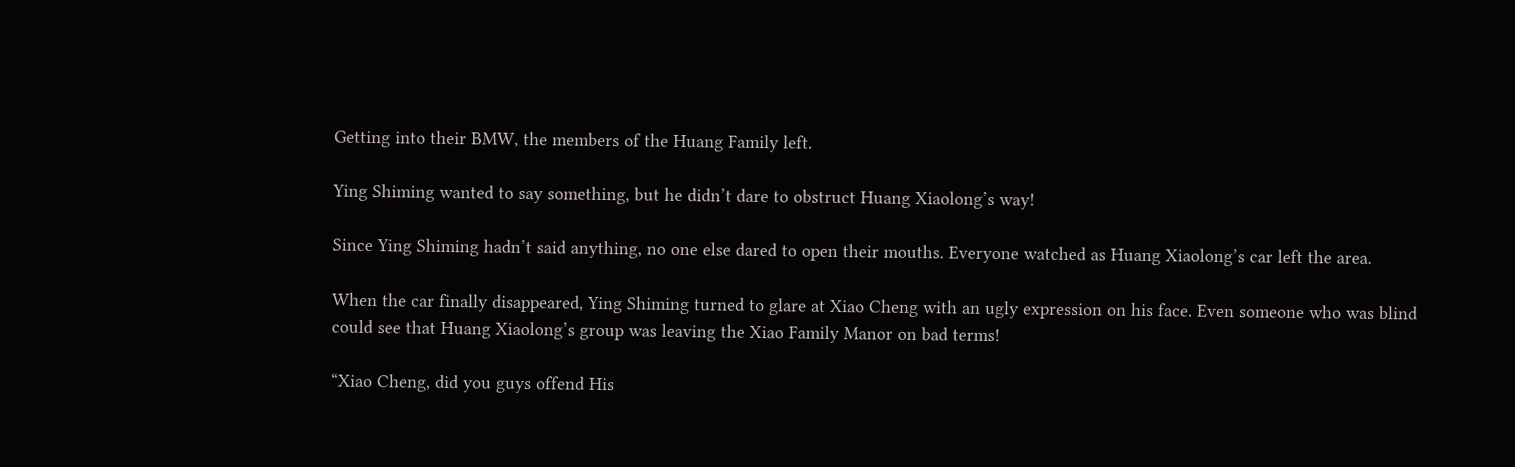Getting into their BMW, the members of the Huang Family left.

Ying Shiming wanted to say something, but he didn’t dare to obstruct Huang Xiaolong’s way!

Since Ying Shiming hadn’t said anything, no one else dared to open their mouths. Everyone watched as Huang Xiaolong’s car left the area.

When the car finally disappeared, Ying Shiming turned to glare at Xiao Cheng with an ugly expression on his face. Even someone who was blind could see that Huang Xiaolong’s group was leaving the Xiao Family Manor on bad terms!

“Xiao Cheng, did you guys offend His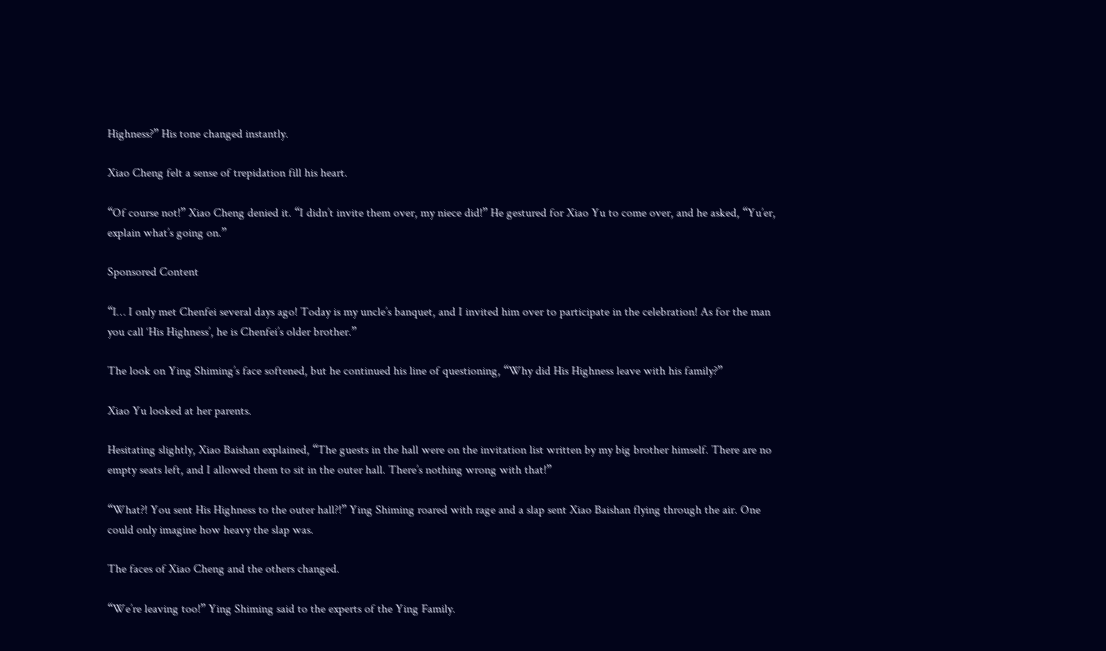Highness?” His tone changed instantly.

Xiao Cheng felt a sense of trepidation fill his heart.

“Of course not!” Xiao Cheng denied it. “I didn’t invite them over, my niece did!” He gestured for Xiao Yu to come over, and he asked, “Yu’er, explain what’s going on.”

Sponsored Content

“I… I only met Chenfei several days ago! Today is my uncle’s banquet, and I invited him over to participate in the celebration! As for the man you call ‘His Highness’, he is Chenfei’s older brother.”

The look on Ying Shiming’s face softened, but he continued his line of questioning, “Why did His Highness leave with his family?”

Xiao Yu looked at her parents.

Hesitating slightly, Xiao Baishan explained, “The guests in the hall were on the invitation list written by my big brother himself. There are no empty seats left, and I allowed them to sit in the outer hall. There’s nothing wrong with that!”

“What?! You sent His Highness to the outer hall?!” Ying Shiming roared with rage and a slap sent Xiao Baishan flying through the air. One could only imagine how heavy the slap was.

The faces of Xiao Cheng and the others changed.

“We’re leaving too!” Ying Shiming said to the experts of the Ying Family.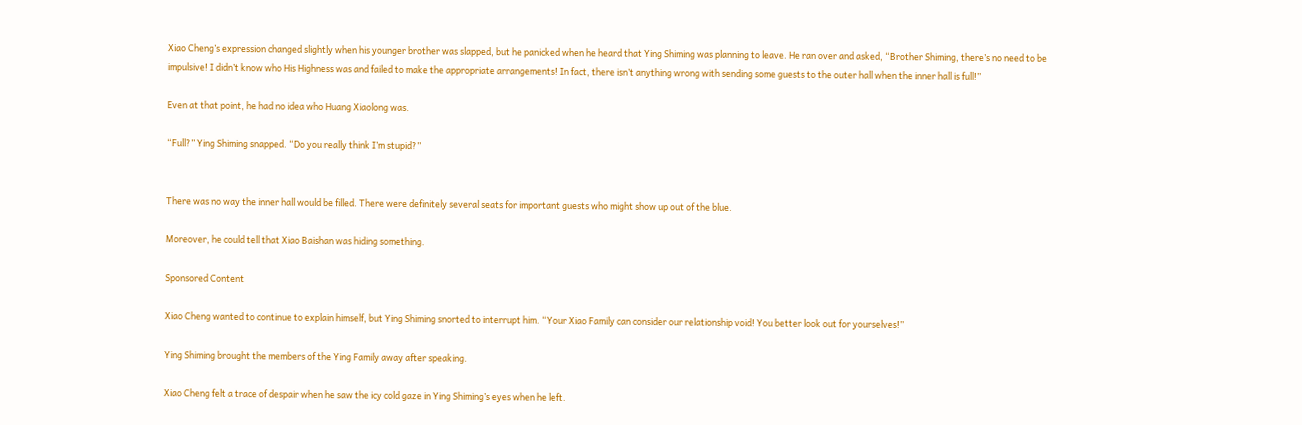Xiao Cheng’s expression changed slightly when his younger brother was slapped, but he panicked when he heard that Ying Shiming was planning to leave. He ran over and asked, “Brother Shiming, there’s no need to be impulsive! I didn’t know who His Highness was and failed to make the appropriate arrangements! In fact, there isn’t anything wrong with sending some guests to the outer hall when the inner hall is full!”

Even at that point, he had no idea who Huang Xiaolong was.

“Full?” Ying Shiming snapped. “Do you really think I’m stupid?”


There was no way the inner hall would be filled. There were definitely several seats for important guests who might show up out of the blue.

Moreover, he could tell that Xiao Baishan was hiding something.

Sponsored Content

Xiao Cheng wanted to continue to explain himself, but Ying Shiming snorted to interrupt him. “Your Xiao Family can consider our relationship void! You better look out for yourselves!”

Ying Shiming brought the members of the Ying Family away after speaking.

Xiao Cheng felt a trace of despair when he saw the icy cold gaze in Ying Shiming’s eyes when he left.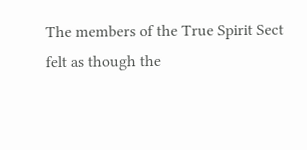The members of the True Spirit Sect felt as though the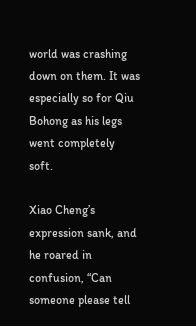world was crashing down on them. It was especially so for Qiu Bohong as his legs went completely soft.

Xiao Cheng’s expression sank, and he roared in confusion, “Can someone please tell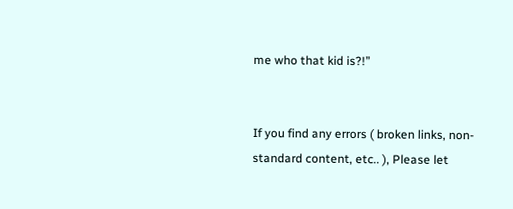me who that kid is?!”


If you find any errors ( broken links, non-standard content, etc.. ), Please let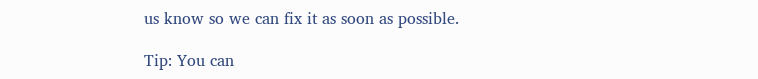us know so we can fix it as soon as possible.

Tip: You can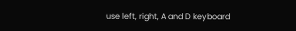use left, right, A and D keyboard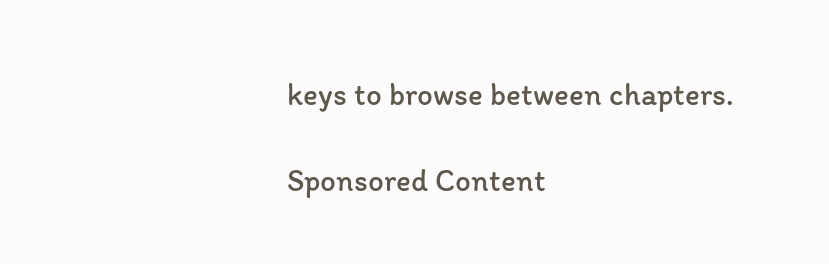keys to browse between chapters.

Sponsored Content